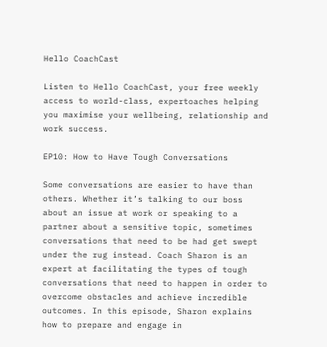Hello CoachCast

Listen to Hello CoachCast, your free weekly access to world-class, expertoaches helping you maximise your wellbeing, relationship and work success.

EP10: How to Have Tough Conversations

Some conversations are easier to have than others. Whether it’s talking to our boss about an issue at work or speaking to a partner about a sensitive topic, sometimes conversations that need to be had get swept under the rug instead. Coach Sharon is an expert at facilitating the types of tough conversations that need to happen in order to overcome obstacles and achieve incredible outcomes. In this episode, Sharon explains how to prepare and engage in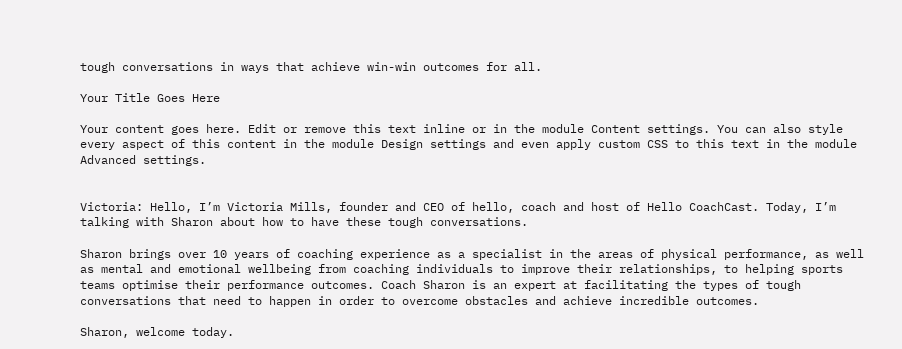tough conversations in ways that achieve win-win outcomes for all.

Your Title Goes Here

Your content goes here. Edit or remove this text inline or in the module Content settings. You can also style every aspect of this content in the module Design settings and even apply custom CSS to this text in the module Advanced settings.


Victoria: Hello, I’m Victoria Mills, founder and CEO of hello, coach and host of Hello CoachCast. Today, I’m talking with Sharon about how to have these tough conversations.

Sharon brings over 10 years of coaching experience as a specialist in the areas of physical performance, as well as mental and emotional wellbeing from coaching individuals to improve their relationships, to helping sports teams optimise their performance outcomes. Coach Sharon is an expert at facilitating the types of tough conversations that need to happen in order to overcome obstacles and achieve incredible outcomes.

Sharon, welcome today.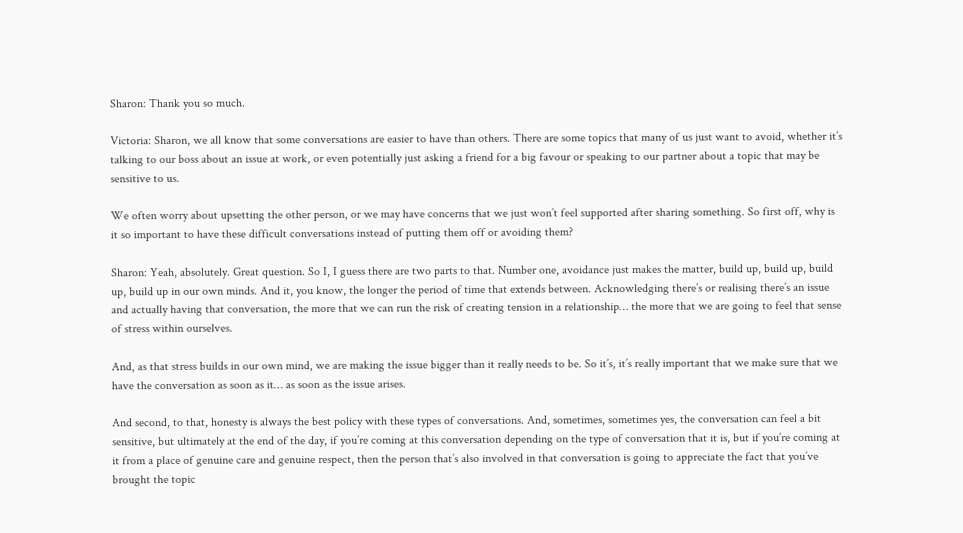Sharon: Thank you so much.

Victoria: Sharon, we all know that some conversations are easier to have than others. There are some topics that many of us just want to avoid, whether it’s talking to our boss about an issue at work, or even potentially just asking a friend for a big favour or speaking to our partner about a topic that may be sensitive to us.

We often worry about upsetting the other person, or we may have concerns that we just won’t feel supported after sharing something. So first off, why is it so important to have these difficult conversations instead of putting them off or avoiding them?

Sharon: Yeah, absolutely. Great question. So I, I guess there are two parts to that. Number one, avoidance just makes the matter, build up, build up, build up, build up in our own minds. And it, you know, the longer the period of time that extends between. Acknowledging there’s or realising there’s an issue and actually having that conversation, the more that we can run the risk of creating tension in a relationship… the more that we are going to feel that sense of stress within ourselves.

And, as that stress builds in our own mind, we are making the issue bigger than it really needs to be. So it’s, it’s really important that we make sure that we have the conversation as soon as it… as soon as the issue arises.

And second, to that, honesty is always the best policy with these types of conversations. And, sometimes, sometimes yes, the conversation can feel a bit sensitive, but ultimately at the end of the day, if you’re coming at this conversation depending on the type of conversation that it is, but if you’re coming at it from a place of genuine care and genuine respect, then the person that’s also involved in that conversation is going to appreciate the fact that you’ve brought the topic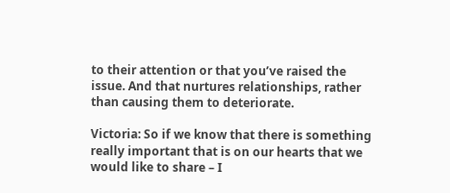to their attention or that you’ve raised the issue. And that nurtures relationships, rather than causing them to deteriorate.

Victoria: So if we know that there is something really important that is on our hearts that we would like to share – I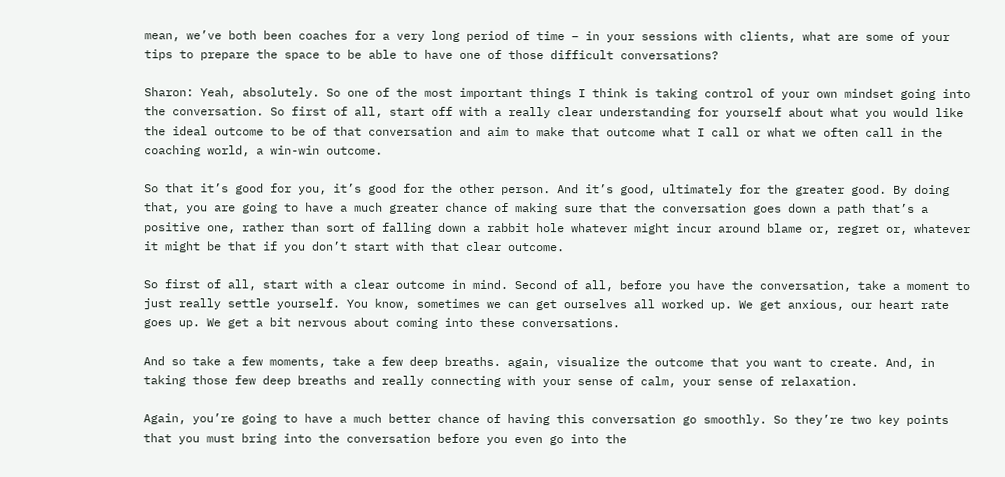mean, we’ve both been coaches for a very long period of time – in your sessions with clients, what are some of your tips to prepare the space to be able to have one of those difficult conversations?

Sharon: Yeah, absolutely. So one of the most important things I think is taking control of your own mindset going into the conversation. So first of all, start off with a really clear understanding for yourself about what you would like the ideal outcome to be of that conversation and aim to make that outcome what I call or what we often call in the coaching world, a win-win outcome.

So that it’s good for you, it’s good for the other person. And it’s good, ultimately for the greater good. By doing that, you are going to have a much greater chance of making sure that the conversation goes down a path that’s a positive one, rather than sort of falling down a rabbit hole whatever might incur around blame or, regret or, whatever it might be that if you don’t start with that clear outcome.

So first of all, start with a clear outcome in mind. Second of all, before you have the conversation, take a moment to just really settle yourself. You know, sometimes we can get ourselves all worked up. We get anxious, our heart rate goes up. We get a bit nervous about coming into these conversations.

And so take a few moments, take a few deep breaths. again, visualize the outcome that you want to create. And, in taking those few deep breaths and really connecting with your sense of calm, your sense of relaxation.

Again, you’re going to have a much better chance of having this conversation go smoothly. So they’re two key points that you must bring into the conversation before you even go into the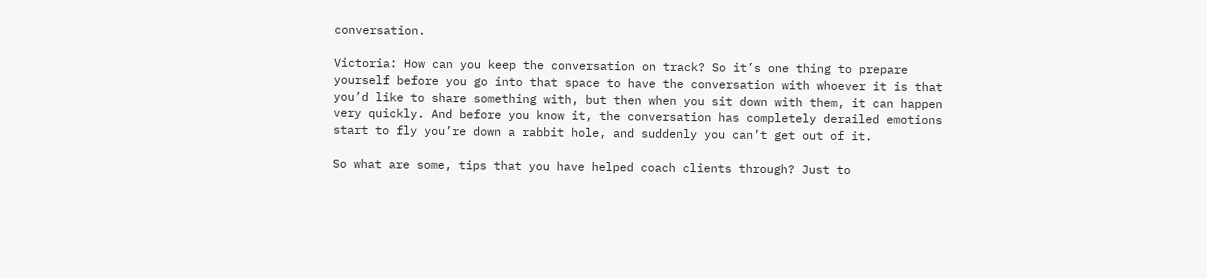conversation.

Victoria: How can you keep the conversation on track? So it’s one thing to prepare yourself before you go into that space to have the conversation with whoever it is that you’d like to share something with, but then when you sit down with them, it can happen very quickly. And before you know it, the conversation has completely derailed emotions start to fly you’re down a rabbit hole, and suddenly you can’t get out of it.

So what are some, tips that you have helped coach clients through? Just to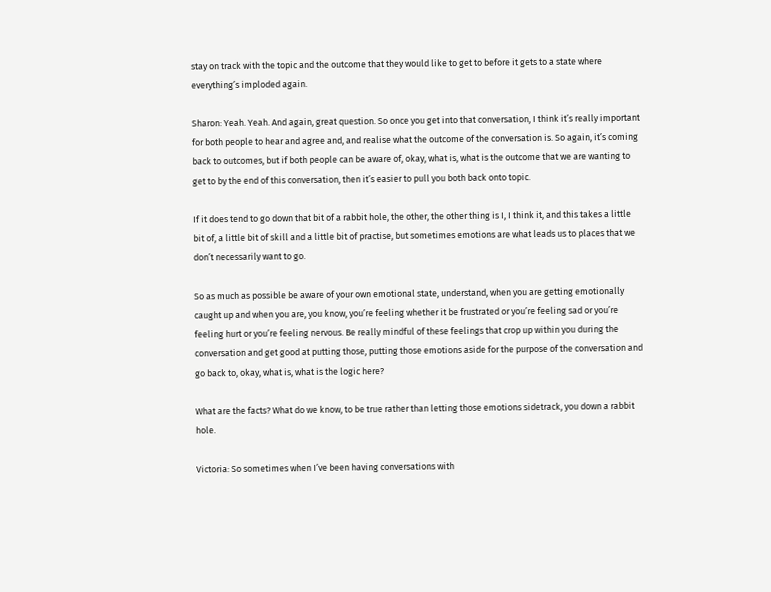stay on track with the topic and the outcome that they would like to get to before it gets to a state where everything’s imploded again.

Sharon: Yeah. Yeah. And again, great question. So once you get into that conversation, I think it’s really important for both people to hear and agree and, and realise what the outcome of the conversation is. So again, it’s coming back to outcomes, but if both people can be aware of, okay, what is, what is the outcome that we are wanting to get to by the end of this conversation, then it’s easier to pull you both back onto topic.

If it does tend to go down that bit of a rabbit hole, the other, the other thing is I, I think it, and this takes a little bit of, a little bit of skill and a little bit of practise, but sometimes emotions are what leads us to places that we don’t necessarily want to go.

So as much as possible be aware of your own emotional state, understand, when you are getting emotionally caught up and when you are, you know, you’re feeling whether it be frustrated or you’re feeling sad or you’re feeling hurt or you’re feeling nervous. Be really mindful of these feelings that crop up within you during the conversation and get good at putting those, putting those emotions aside for the purpose of the conversation and go back to, okay, what is, what is the logic here?

What are the facts? What do we know, to be true rather than letting those emotions sidetrack, you down a rabbit hole.

Victoria: So sometimes when I’ve been having conversations with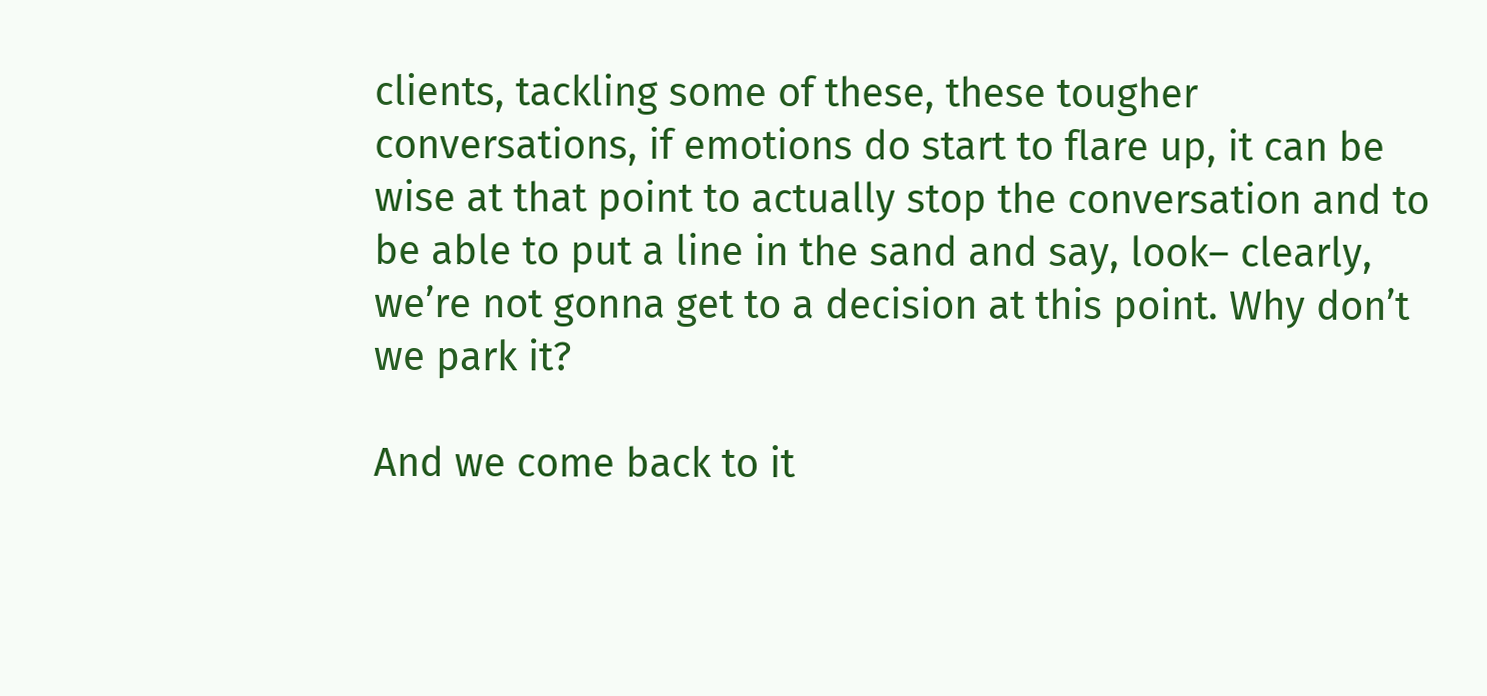clients, tackling some of these, these tougher conversations, if emotions do start to flare up, it can be wise at that point to actually stop the conversation and to be able to put a line in the sand and say, look– clearly, we’re not gonna get to a decision at this point. Why don’t we park it?

And we come back to it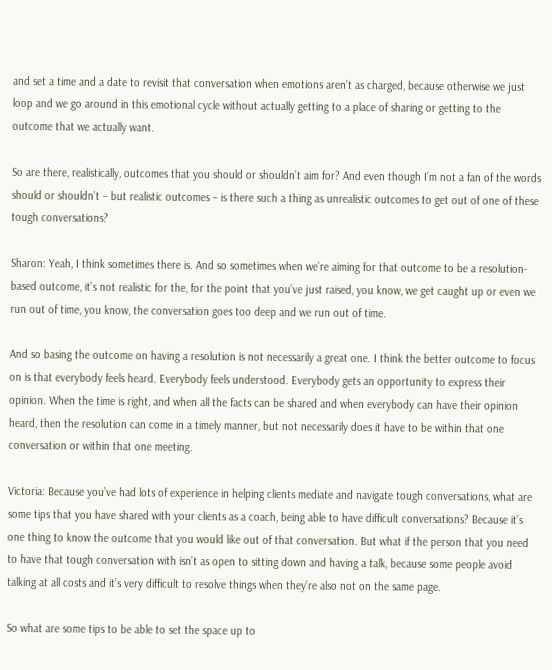and set a time and a date to revisit that conversation when emotions aren’t as charged, because otherwise we just loop and we go around in this emotional cycle without actually getting to a place of sharing or getting to the outcome that we actually want.

So are there, realistically, outcomes that you should or shouldn’t aim for? And even though I’m not a fan of the words should or shouldn’t – but realistic outcomes – is there such a thing as unrealistic outcomes to get out of one of these tough conversations?

Sharon: Yeah, I think sometimes there is. And so sometimes when we’re aiming for that outcome to be a resolution-based outcome, it’s not realistic for the, for the point that you’ve just raised, you know, we get caught up or even we run out of time, you know, the conversation goes too deep and we run out of time.

And so basing the outcome on having a resolution is not necessarily a great one. I think the better outcome to focus on is that everybody feels heard. Everybody feels understood. Everybody gets an opportunity to express their opinion. When the time is right, and when all the facts can be shared and when everybody can have their opinion heard, then the resolution can come in a timely manner, but not necessarily does it have to be within that one conversation or within that one meeting.

Victoria: Because you’ve had lots of experience in helping clients mediate and navigate tough conversations, what are some tips that you have shared with your clients as a coach, being able to have difficult conversations? Because it’s one thing to know the outcome that you would like out of that conversation. But what if the person that you need to have that tough conversation with isn’t as open to sitting down and having a talk, because some people avoid talking at all costs and it’s very difficult to resolve things when they’re also not on the same page.

So what are some tips to be able to set the space up to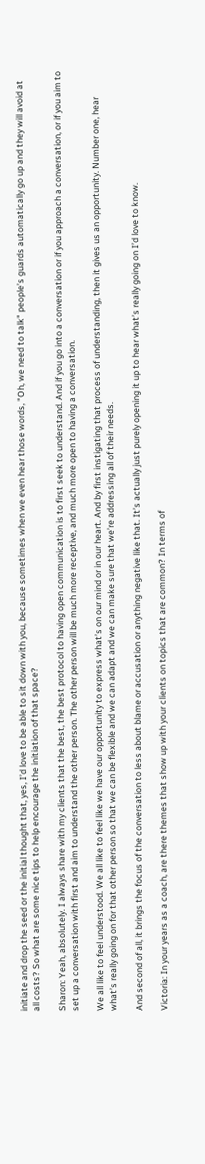initiate and drop the seed or the initial thought that, yes, I’d love to be able to sit down with you, because sometimes when we even hear those words, "Oh, we need to talk" people’s guards automatically go up and they will avoid at all costs? So what are some nice tips to help encourage the initiation of that space?

Sharon: Yeah, absolutely. I always share with my clients that the best, the best protocol to having open communication is to first seek to understand. And if you go into a conversation or if you approach a conversation, or if you aim to set up a conversation with first and aim to understand the other person. The other person will be much more receptive, and much more open to having a conversation.

We all like to feel understood. We all like to feel like we have our opportunity to express what’s on our mind or in our heart. And by first instigating that process of understanding, then it gives us an opportunity. Number one, hear what’s really going on for that other person so that we can be flexible and we can adapt and we can make sure that we’re addressing all of their needs.

And second of all, it brings the focus of the conversation to less about blame or accusation or anything negative like that. It’s actually just purely opening it up to hear what’s really going on I’d love to know.

Victoria: In your years as a coach, are there themes that show up with your clients on topics that are common? In terms of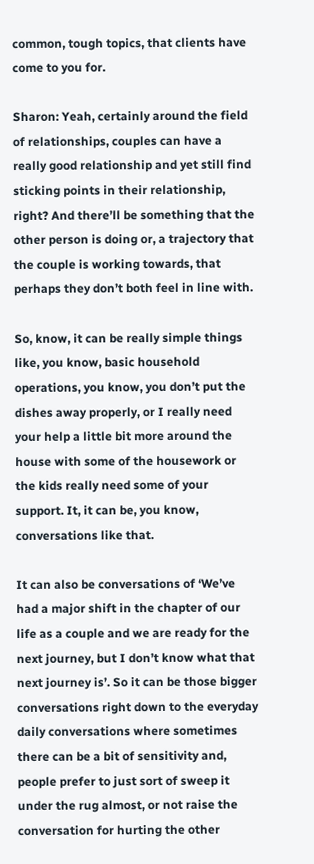common, tough topics, that clients have come to you for.

Sharon: Yeah, certainly around the field of relationships, couples can have a really good relationship and yet still find sticking points in their relationship, right? And there’ll be something that the other person is doing or, a trajectory that the couple is working towards, that perhaps they don’t both feel in line with.

So, know, it can be really simple things like, you know, basic household operations, you know, you don’t put the dishes away properly, or I really need your help a little bit more around the house with some of the housework or the kids really need some of your support. It, it can be, you know, conversations like that.

It can also be conversations of ‘We’ve had a major shift in the chapter of our life as a couple and we are ready for the next journey, but I don’t know what that next journey is’. So it can be those bigger conversations right down to the everyday daily conversations where sometimes there can be a bit of sensitivity and, people prefer to just sort of sweep it under the rug almost, or not raise the conversation for hurting the other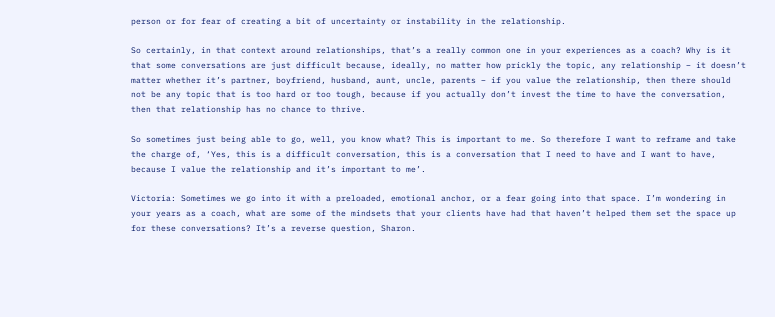person or for fear of creating a bit of uncertainty or instability in the relationship.

So certainly, in that context around relationships, that’s a really common one in your experiences as a coach? Why is it that some conversations are just difficult because, ideally, no matter how prickly the topic, any relationship – it doesn’t matter whether it’s partner, boyfriend, husband, aunt, uncle, parents – if you value the relationship, then there should not be any topic that is too hard or too tough, because if you actually don’t invest the time to have the conversation, then that relationship has no chance to thrive.

So sometimes just being able to go, well, you know what? This is important to me. So therefore I want to reframe and take the charge of, ‘Yes, this is a difficult conversation, this is a conversation that I need to have and I want to have, because I value the relationship and it’s important to me’.

Victoria: Sometimes we go into it with a preloaded, emotional anchor, or a fear going into that space. I’m wondering in your years as a coach, what are some of the mindsets that your clients have had that haven’t helped them set the space up for these conversations? It’s a reverse question, Sharon.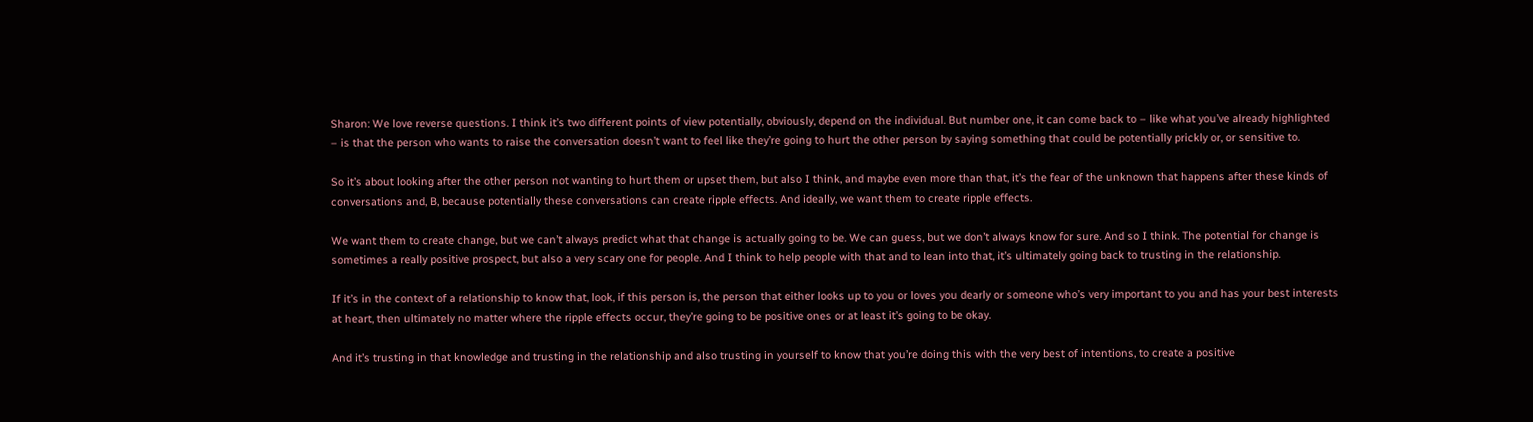Sharon: We love reverse questions. I think it’s two different points of view potentially, obviously, depend on the individual. But number one, it can come back to – like what you’ve already highlighted – is that the person who wants to raise the conversation doesn’t want to feel like they’re going to hurt the other person by saying something that could be potentially prickly or, or sensitive to.

So it’s about looking after the other person not wanting to hurt them or upset them, but also I think, and maybe even more than that, it’s the fear of the unknown that happens after these kinds of conversations and, B, because potentially these conversations can create ripple effects. And ideally, we want them to create ripple effects.

We want them to create change, but we can’t always predict what that change is actually going to be. We can guess, but we don’t always know for sure. And so I think. The potential for change is sometimes a really positive prospect, but also a very scary one for people. And I think to help people with that and to lean into that, it’s ultimately going back to trusting in the relationship.

If it’s in the context of a relationship to know that, look, if this person is, the person that either looks up to you or loves you dearly or someone who’s very important to you and has your best interests at heart, then ultimately no matter where the ripple effects occur, they’re going to be positive ones or at least it’s going to be okay.

And it’s trusting in that knowledge and trusting in the relationship and also trusting in yourself to know that you’re doing this with the very best of intentions, to create a positive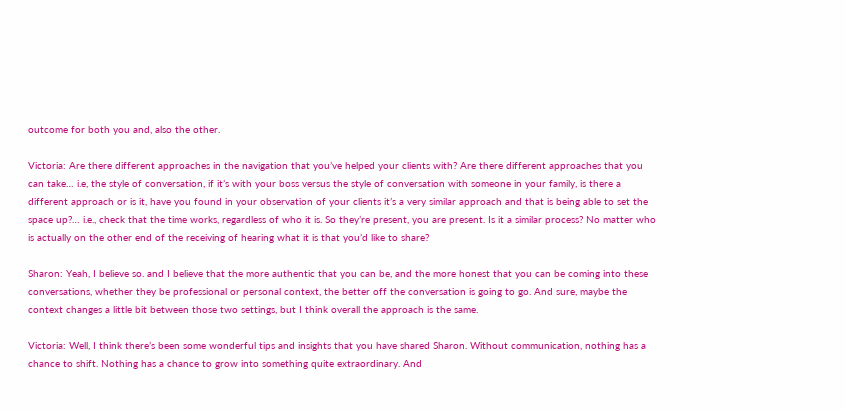outcome for both you and, also the other.

Victoria: Are there different approaches in the navigation that you’ve helped your clients with? Are there different approaches that you can take… i.e, the style of conversation, if it’s with your boss versus the style of conversation with someone in your family, is there a different approach or is it, have you found in your observation of your clients it’s a very similar approach and that is being able to set the space up?… i.e., check that the time works, regardless of who it is. So they’re present, you are present. Is it a similar process? No matter who is actually on the other end of the receiving of hearing what it is that you’d like to share?

Sharon: Yeah, I believe so. and I believe that the more authentic that you can be, and the more honest that you can be coming into these conversations, whether they be professional or personal context, the better off the conversation is going to go. And sure, maybe the context changes a little bit between those two settings, but I think overall the approach is the same.

Victoria: Well, I think there’s been some wonderful tips and insights that you have shared Sharon. Without communication, nothing has a chance to shift. Nothing has a chance to grow into something quite extraordinary. And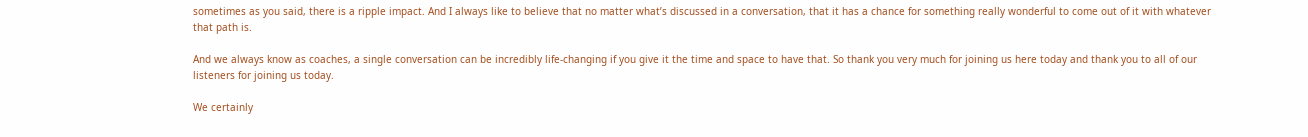sometimes as you said, there is a ripple impact. And I always like to believe that no matter what’s discussed in a conversation, that it has a chance for something really wonderful to come out of it with whatever that path is.

And we always know as coaches, a single conversation can be incredibly life-changing if you give it the time and space to have that. So thank you very much for joining us here today and thank you to all of our listeners for joining us today.

We certainly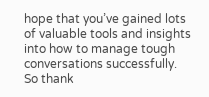hope that you’ve gained lots of valuable tools and insights into how to manage tough conversations successfully. So thank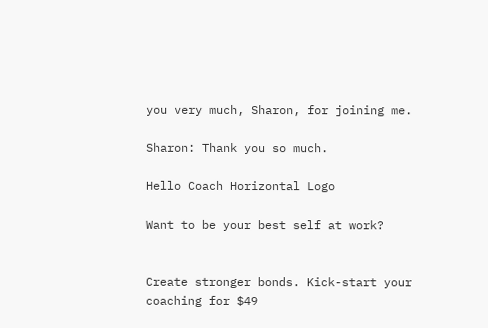you very much, Sharon, for joining me.

Sharon: Thank you so much.

Hello Coach Horizontal Logo

Want to be your best self at work?


Create stronger bonds. Kick-start your coaching for $49